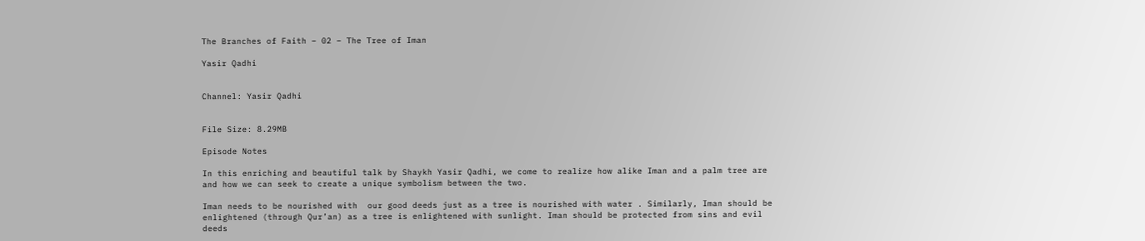The Branches of Faith – 02 – The Tree of Iman

Yasir Qadhi


Channel: Yasir Qadhi


File Size: 8.29MB

Episode Notes

In this enriching and beautiful talk by Shaykh Yasir Qadhi, we come to realize how alike Iman and a palm tree are and how we can seek to create a unique symbolism between the two.

Iman needs to be nourished with  our good deeds just as a tree is nourished with water . Similarly, Iman should be enlightened (through Qur’an) as a tree is enlightened with sunlight. Iman should be protected from sins and evil deeds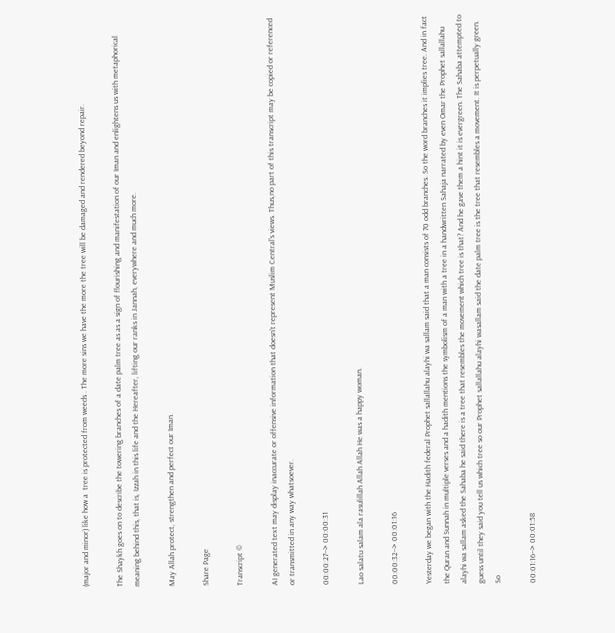(major and minor) like how a  tree is protected from weeds . The more sins we have the more the tree will be damaged and rendered beyond repair.

The Shaykh goes on to describe the towering branches of a date palm tree as as a sign of flourishing and manifestation of our Iman and enlightens us with metaphorical meaning behind this, that is, Izzah in this life and the Hereafter, lifting our ranks in Jannah, everywhere and much more.

May Allah protect, strengthen and perfect our Iman.

Share Page

Transcript ©

AI generated text may display inaccurate or offensive information that doesn’t represent Muslim Central's views. Thus,no part of this transcript may be copied or referenced or transmitted in any way whatsoever.

00:00:27--> 00:00:31

Lao salatu salam ala rasulillah Allah Allah He was a happy woman.

00:00:32--> 00:01:16

Yesterday we began with the Hadith federal Prophet sallallahu alayhi wa sallam said that a man consists of 70 odd branches. So the word branches it implies tree. And in fact the Quran and Sunnah in multiple verses and a hadith mentions the symbolism of a man with a tree in a handwritten Sahaja narrated by even Omar the Prophet sallallahu alayhi wa sallam asked the Sahaba he said there is a tree that resembles the movement which tree is that? And he gave them a hint it is evergreen. The Sahaba attempted to guess until they said you tell us which tree so our Prophet sallallahu alayhi wasallam said the date palm tree is the tree that resembles a movement. It is perpetually green. So

00:01:16--> 00:01:58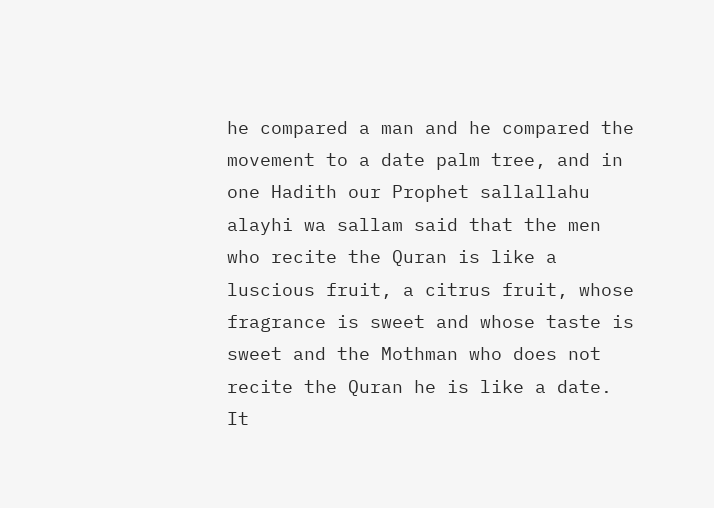he compared a man and he compared the movement to a date palm tree, and in one Hadith our Prophet sallallahu alayhi wa sallam said that the men who recite the Quran is like a luscious fruit, a citrus fruit, whose fragrance is sweet and whose taste is sweet and the Mothman who does not recite the Quran he is like a date. It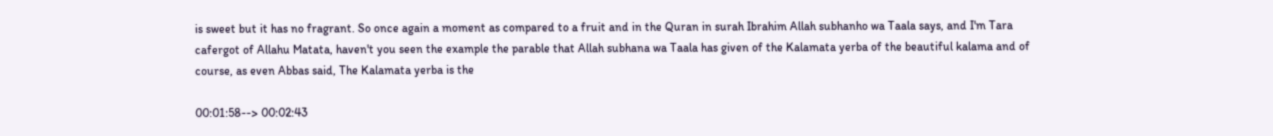is sweet but it has no fragrant. So once again a moment as compared to a fruit and in the Quran in surah Ibrahim Allah subhanho wa Taala says, and I'm Tara cafergot of Allahu Matata, haven't you seen the example the parable that Allah subhana wa Taala has given of the Kalamata yerba of the beautiful kalama and of course, as even Abbas said, The Kalamata yerba is the

00:01:58--> 00:02:43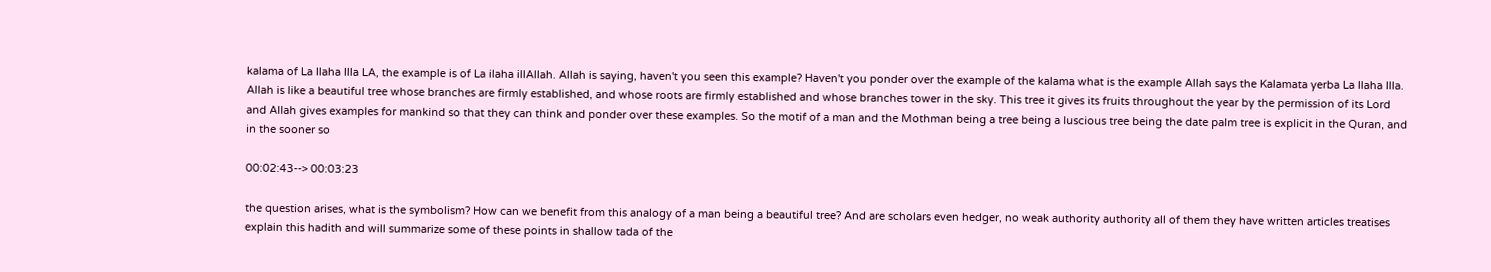kalama of La Ilaha Illa LA, the example is of La ilaha illAllah. Allah is saying, haven't you seen this example? Haven't you ponder over the example of the kalama what is the example Allah says the Kalamata yerba La Ilaha Illa. Allah is like a beautiful tree whose branches are firmly established, and whose roots are firmly established and whose branches tower in the sky. This tree it gives its fruits throughout the year by the permission of its Lord and Allah gives examples for mankind so that they can think and ponder over these examples. So the motif of a man and the Mothman being a tree being a luscious tree being the date palm tree is explicit in the Quran, and in the sooner so

00:02:43--> 00:03:23

the question arises, what is the symbolism? How can we benefit from this analogy of a man being a beautiful tree? And are scholars even hedger, no weak authority authority all of them they have written articles treatises explain this hadith and will summarize some of these points in shallow tada of the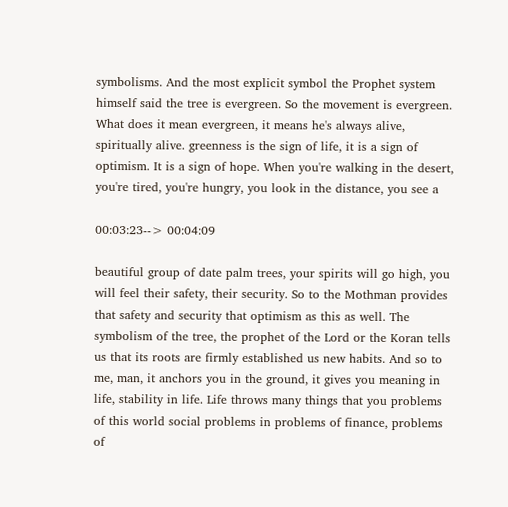symbolisms. And the most explicit symbol the Prophet system himself said the tree is evergreen. So the movement is evergreen. What does it mean evergreen, it means he's always alive, spiritually alive. greenness is the sign of life, it is a sign of optimism. It is a sign of hope. When you're walking in the desert, you're tired, you're hungry, you look in the distance, you see a

00:03:23--> 00:04:09

beautiful group of date palm trees, your spirits will go high, you will feel their safety, their security. So to the Mothman provides that safety and security that optimism as this as well. The symbolism of the tree, the prophet of the Lord or the Koran tells us that its roots are firmly established us new habits. And so to me, man, it anchors you in the ground, it gives you meaning in life, stability in life. Life throws many things that you problems of this world social problems in problems of finance, problems of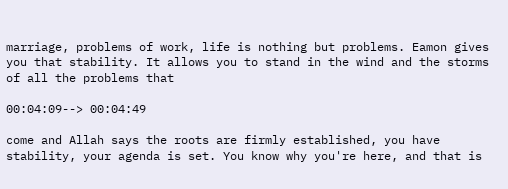marriage, problems of work, life is nothing but problems. Eamon gives you that stability. It allows you to stand in the wind and the storms of all the problems that

00:04:09--> 00:04:49

come and Allah says the roots are firmly established, you have stability, your agenda is set. You know why you're here, and that is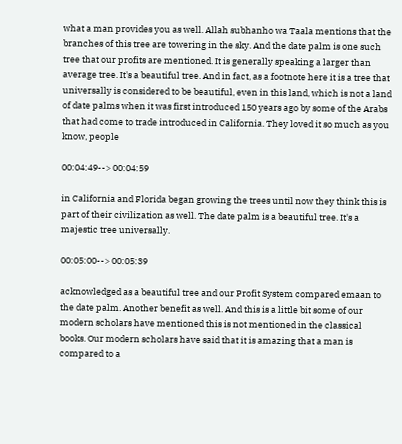what a man provides you as well. Allah subhanho wa Taala mentions that the branches of this tree are towering in the sky. And the date palm is one such tree that our profits are mentioned. It is generally speaking a larger than average tree. It's a beautiful tree. And in fact, as a footnote here it is a tree that universally is considered to be beautiful, even in this land, which is not a land of date palms when it was first introduced 150 years ago by some of the Arabs that had come to trade introduced in California. They loved it so much as you know, people

00:04:49--> 00:04:59

in California and Florida began growing the trees until now they think this is part of their civilization as well. The date palm is a beautiful tree. It's a majestic tree universally.

00:05:00--> 00:05:39

acknowledged as a beautiful tree and our Profit System compared emaan to the date palm. Another benefit as well. And this is a little bit some of our modern scholars have mentioned this is not mentioned in the classical books. Our modern scholars have said that it is amazing that a man is compared to a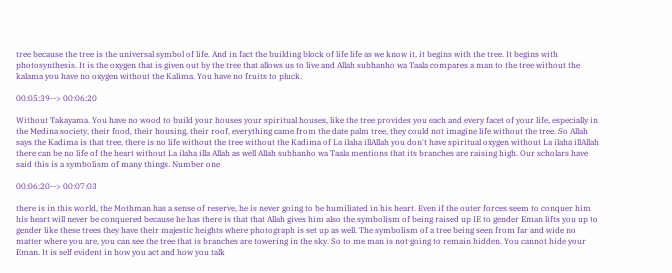tree because the tree is the universal symbol of life. And in fact the building block of life life as we know it, it begins with the tree. It begins with photosynthesis. It is the oxygen that is given out by the tree that allows us to live and Allah subhanho wa Taala compares a man to the tree without the kalama you have no oxygen without the Kalima. You have no fruits to pluck.

00:05:39--> 00:06:20

Without Takayama. You have no wood to build your houses your spiritual houses, like the tree provides you each and every facet of your life, especially in the Medina society, their food, their housing, their roof, everything came from the date palm tree, they could not imagine life without the tree. So Allah says the Kadima is that tree, there is no life without the tree without the Kadima of La ilaha illAllah you don't have spiritual oxygen without La ilaha illAllah there can be no life of the heart without La ilaha illa Allah as well Allah subhanho wa Taala mentions that its branches are raising high. Our scholars have said this is a symbolism of many things. Number one

00:06:20--> 00:07:03

there is in this world, the Mothman has a sense of reserve, he is never going to be humiliated in his heart. Even if the outer forces seem to conquer him his heart will never be conquered because he has there is that that Allah gives him also the symbolism of being raised up IE to gender Eman lifts you up to gender like these trees they have their majestic heights where photograph is set up as well. The symbolism of a tree being seen from far and wide no matter where you are, you can see the tree that is branches are towering in the sky. So to me man is not going to remain hidden. You cannot hide your Eman. It is self evident in how you act and how you talk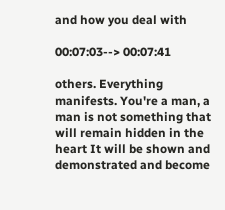and how you deal with

00:07:03--> 00:07:41

others. Everything manifests. You're a man, a man is not something that will remain hidden in the heart It will be shown and demonstrated and become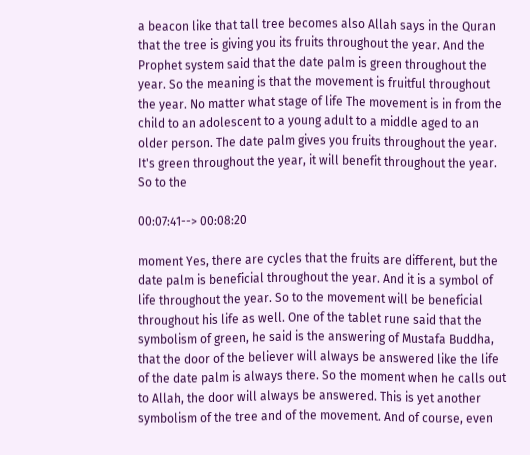a beacon like that tall tree becomes also Allah says in the Quran that the tree is giving you its fruits throughout the year. And the Prophet system said that the date palm is green throughout the year. So the meaning is that the movement is fruitful throughout the year. No matter what stage of life The movement is in from the child to an adolescent to a young adult to a middle aged to an older person. The date palm gives you fruits throughout the year. It's green throughout the year, it will benefit throughout the year. So to the

00:07:41--> 00:08:20

moment Yes, there are cycles that the fruits are different, but the date palm is beneficial throughout the year. And it is a symbol of life throughout the year. So to the movement will be beneficial throughout his life as well. One of the tablet rune said that the symbolism of green, he said is the answering of Mustafa Buddha, that the door of the believer will always be answered like the life of the date palm is always there. So the moment when he calls out to Allah, the door will always be answered. This is yet another symbolism of the tree and of the movement. And of course, even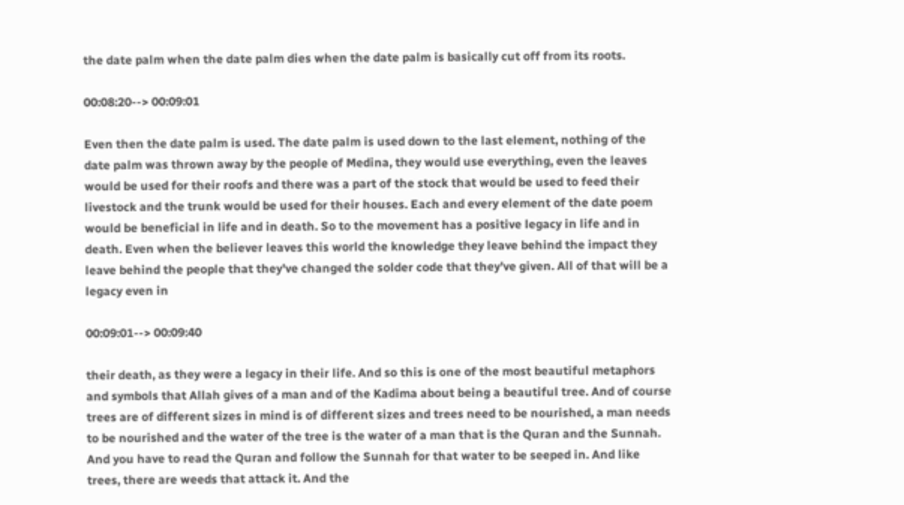the date palm when the date palm dies when the date palm is basically cut off from its roots.

00:08:20--> 00:09:01

Even then the date palm is used. The date palm is used down to the last element, nothing of the date palm was thrown away by the people of Medina, they would use everything, even the leaves would be used for their roofs and there was a part of the stock that would be used to feed their livestock and the trunk would be used for their houses. Each and every element of the date poem would be beneficial in life and in death. So to the movement has a positive legacy in life and in death. Even when the believer leaves this world the knowledge they leave behind the impact they leave behind the people that they've changed the solder code that they've given. All of that will be a legacy even in

00:09:01--> 00:09:40

their death, as they were a legacy in their life. And so this is one of the most beautiful metaphors and symbols that Allah gives of a man and of the Kadima about being a beautiful tree. And of course trees are of different sizes in mind is of different sizes and trees need to be nourished, a man needs to be nourished and the water of the tree is the water of a man that is the Quran and the Sunnah. And you have to read the Quran and follow the Sunnah for that water to be seeped in. And like trees, there are weeds that attack it. And the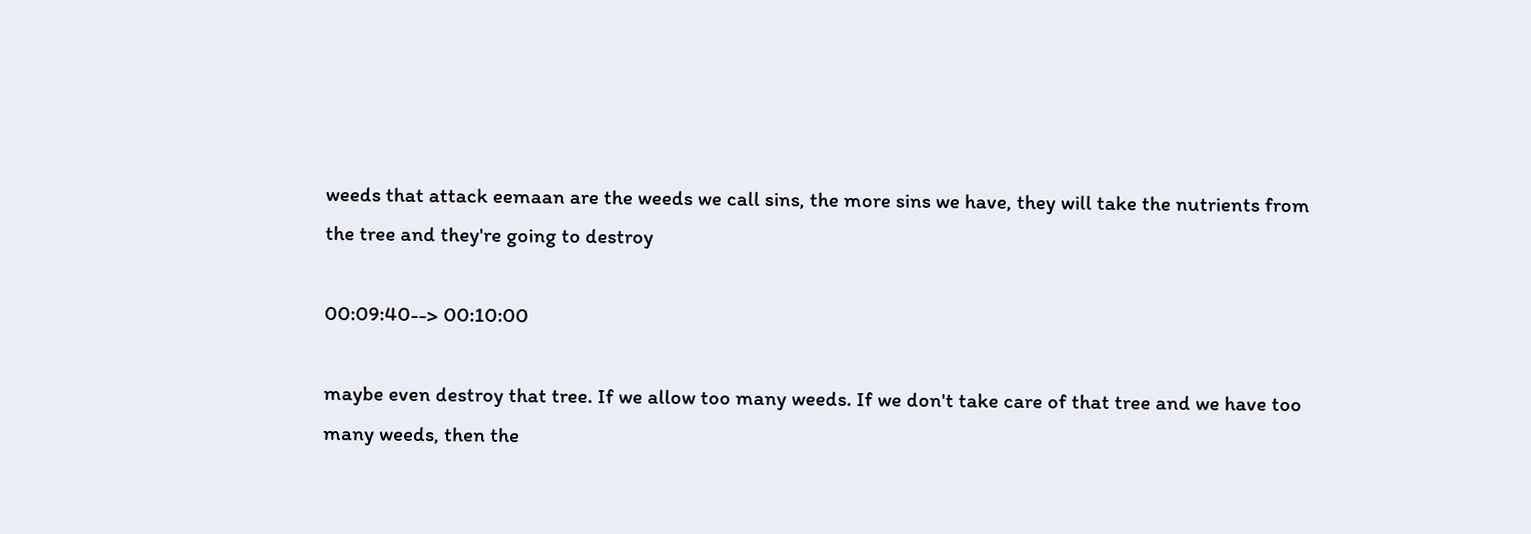weeds that attack eemaan are the weeds we call sins, the more sins we have, they will take the nutrients from the tree and they're going to destroy

00:09:40--> 00:10:00

maybe even destroy that tree. If we allow too many weeds. If we don't take care of that tree and we have too many weeds, then the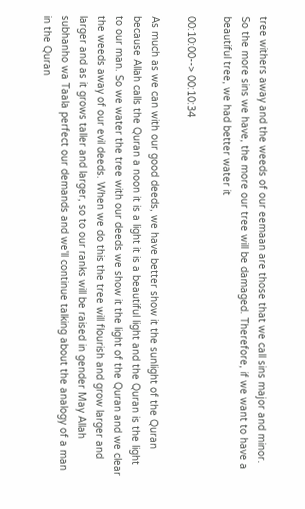tree withers away and the weeds of our eemaan are those that we call sins major and minor. So the more sins we have, the more our tree will be damaged. Therefore, if we want to have a beautiful tree, we had better water it

00:10:00--> 00:10:34

As much as we can with our good deeds, we have better show it the sunlight of the Quran because Allah calls the Quran a noon it is a light it is a beautiful light and the Quran is the light to our man. So we water the tree with our deeds we show it the light of the Quran and we clear the weeds away of our evil deeds. When we do this the tree will flourish and grow larger and larger and as it grows taller and larger, so to our ranks will be raised in gender May Allah subhanho wa Taala perfect our demands and we'll continue talking about the analogy of a man in the Quran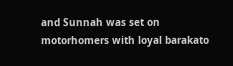and Sunnah was set on motorhomers with loyal barakato